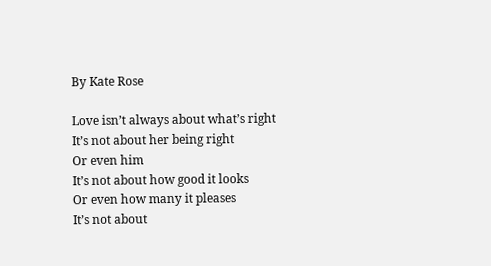By Kate Rose

Love isn’t always about what’s right
It’s not about her being right
Or even him
It’s not about how good it looks
Or even how many it pleases
It’s not about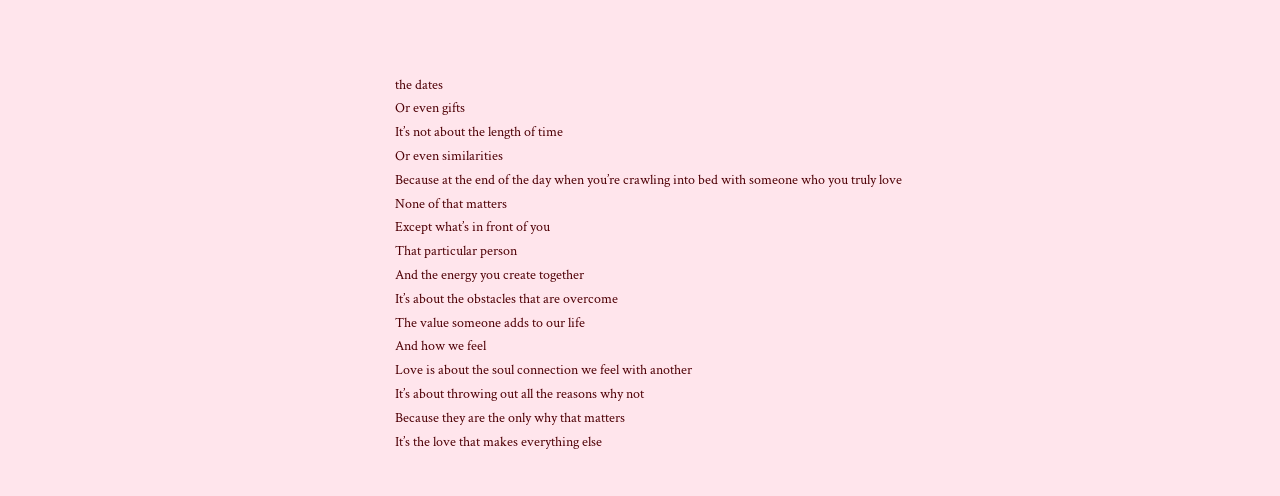the dates
Or even gifts
It’s not about the length of time
Or even similarities
Because at the end of the day when you’re crawling into bed with someone who you truly love
None of that matters
Except what’s in front of you
That particular person
And the energy you create together
It’s about the obstacles that are overcome
The value someone adds to our life
And how we feel
Love is about the soul connection we feel with another
It’s about throwing out all the reasons why not
Because they are the only why that matters
It’s the love that makes everything else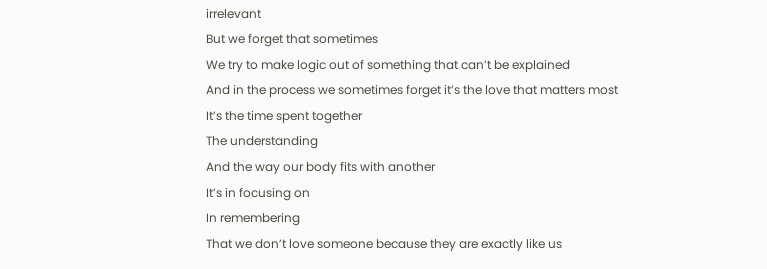irrelevant
But we forget that sometimes
We try to make logic out of something that can’t be explained
And in the process we sometimes forget it’s the love that matters most
It’s the time spent together
The understanding
And the way our body fits with another
It’s in focusing on
In remembering
That we don’t love someone because they are exactly like us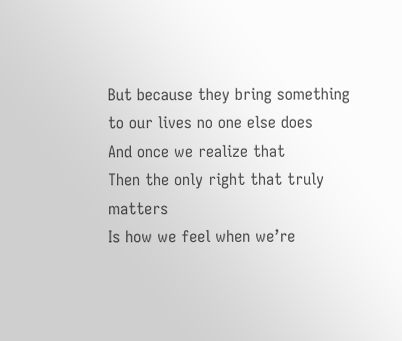But because they bring something to our lives no one else does
And once we realize that
Then the only right that truly matters
Is how we feel when we’re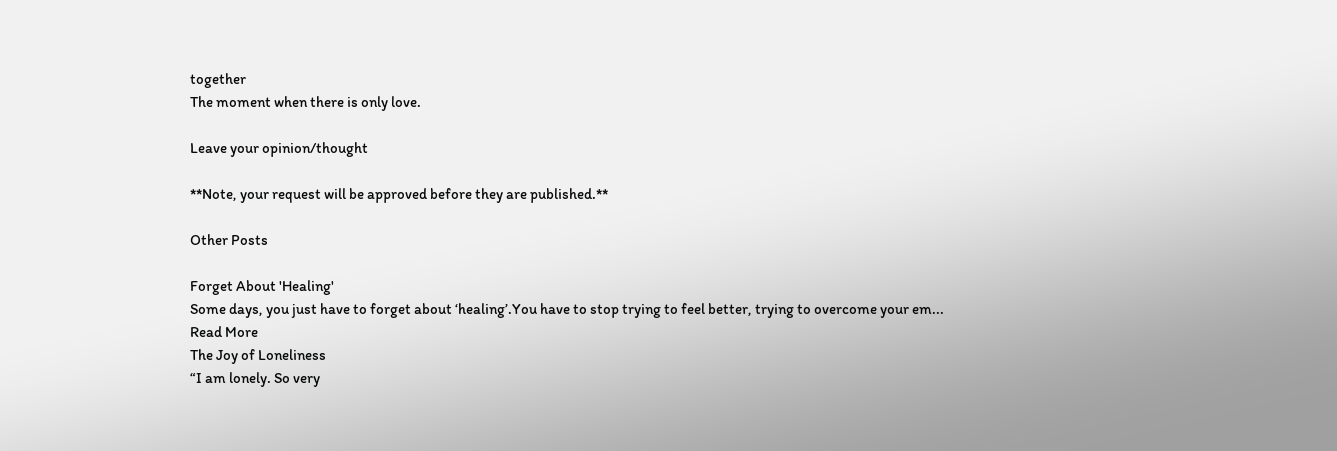together
The moment when there is only love.

Leave your opinion/thought

**Note, your request will be approved before they are published.**

Other Posts

Forget About 'Healing'
Some days, you just have to forget about ‘healing’.You have to stop trying to feel better, trying to overcome your em...
Read More
The Joy of Loneliness
“I am lonely. So very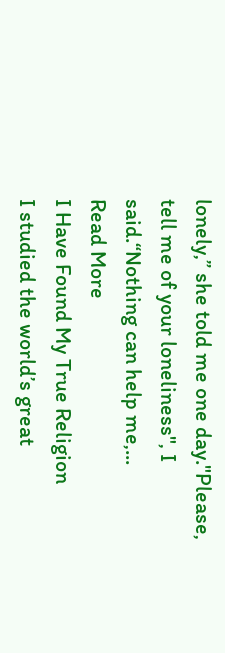lonely,” she told me one day."Please, tell me of your loneliness", I said.“Nothing can help me,...
Read More
I Have Found My True Religion
I studied the world’s great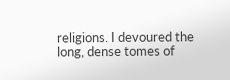religions. I devoured the long, dense tomes of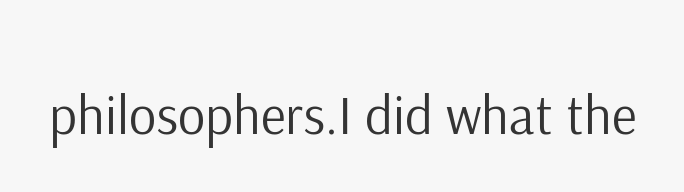philosophers.I did what the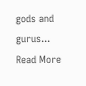gods and gurus...
Read More